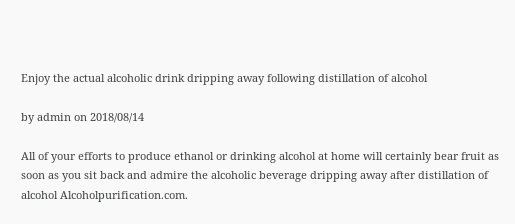Enjoy the actual alcoholic drink dripping away following distillation of alcohol

by admin on 2018/08/14

All of your efforts to produce ethanol or drinking alcohol at home will certainly bear fruit as soon as you sit back and admire the alcoholic beverage dripping away after distillation of alcohol Alcoholpurification.com.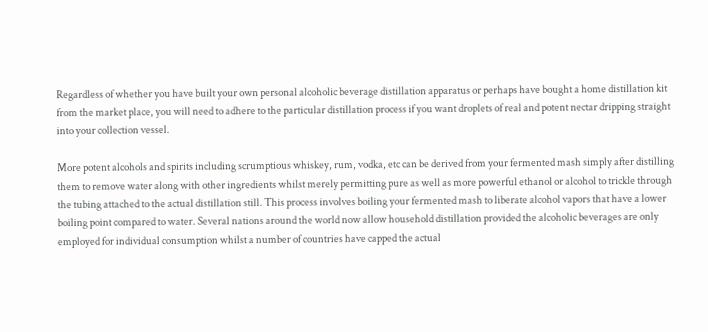Regardless of whether you have built your own personal alcoholic beverage distillation apparatus or perhaps have bought a home distillation kit from the market place, you will need to adhere to the particular distillation process if you want droplets of real and potent nectar dripping straight into your collection vessel.

More potent alcohols and spirits including scrumptious whiskey, rum, vodka, etc can be derived from your fermented mash simply after distilling them to remove water along with other ingredients whilst merely permitting pure as well as more powerful ethanol or alcohol to trickle through the tubing attached to the actual distillation still. This process involves boiling your fermented mash to liberate alcohol vapors that have a lower boiling point compared to water. Several nations around the world now allow household distillation provided the alcoholic beverages are only employed for individual consumption whilst a number of countries have capped the actual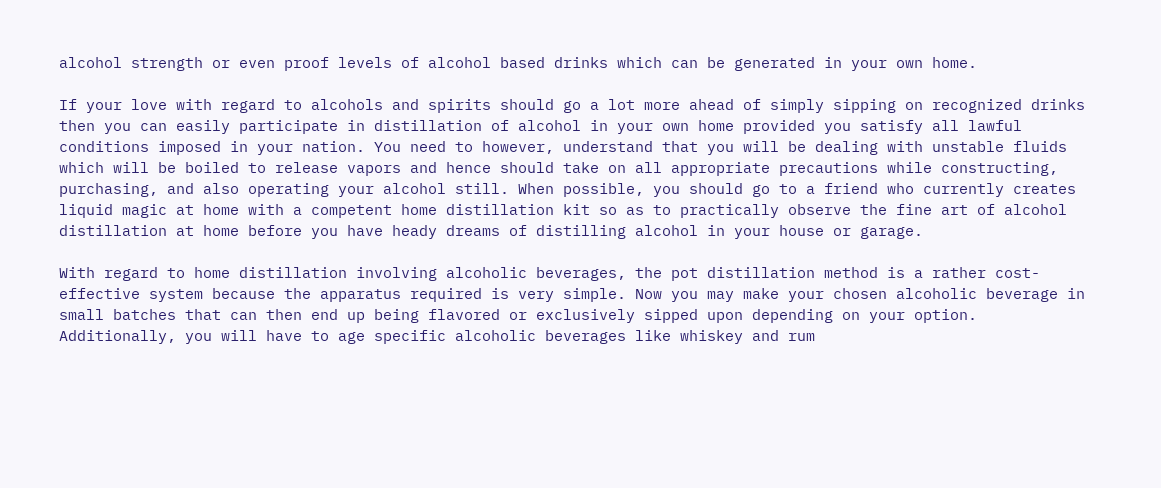alcohol strength or even proof levels of alcohol based drinks which can be generated in your own home.

If your love with regard to alcohols and spirits should go a lot more ahead of simply sipping on recognized drinks then you can easily participate in distillation of alcohol in your own home provided you satisfy all lawful conditions imposed in your nation. You need to however, understand that you will be dealing with unstable fluids which will be boiled to release vapors and hence should take on all appropriate precautions while constructing, purchasing, and also operating your alcohol still. When possible, you should go to a friend who currently creates liquid magic at home with a competent home distillation kit so as to practically observe the fine art of alcohol distillation at home before you have heady dreams of distilling alcohol in your house or garage.

With regard to home distillation involving alcoholic beverages, the pot distillation method is a rather cost-effective system because the apparatus required is very simple. Now you may make your chosen alcoholic beverage in small batches that can then end up being flavored or exclusively sipped upon depending on your option. Additionally, you will have to age specific alcoholic beverages like whiskey and rum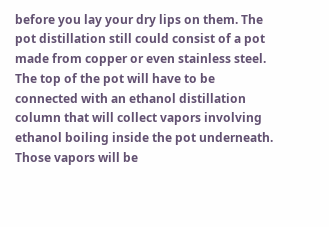before you lay your dry lips on them. The pot distillation still could consist of a pot made from copper or even stainless steel. The top of the pot will have to be connected with an ethanol distillation column that will collect vapors involving ethanol boiling inside the pot underneath. Those vapors will be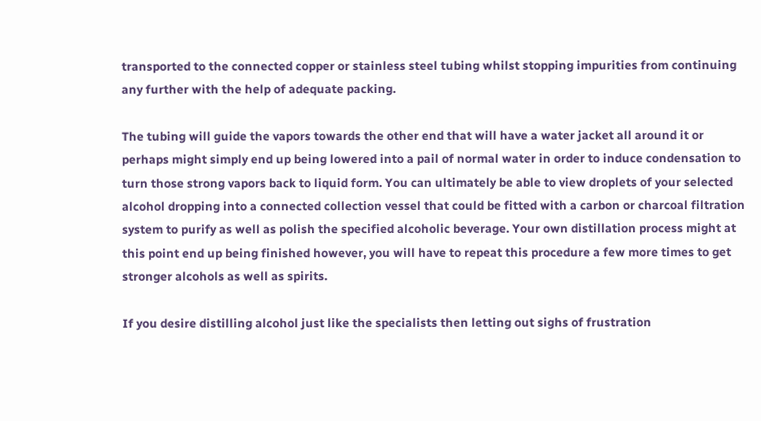transported to the connected copper or stainless steel tubing whilst stopping impurities from continuing any further with the help of adequate packing.

The tubing will guide the vapors towards the other end that will have a water jacket all around it or perhaps might simply end up being lowered into a pail of normal water in order to induce condensation to turn those strong vapors back to liquid form. You can ultimately be able to view droplets of your selected alcohol dropping into a connected collection vessel that could be fitted with a carbon or charcoal filtration system to purify as well as polish the specified alcoholic beverage. Your own distillation process might at this point end up being finished however, you will have to repeat this procedure a few more times to get stronger alcohols as well as spirits.

If you desire distilling alcohol just like the specialists then letting out sighs of frustration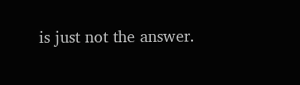is just not the answer.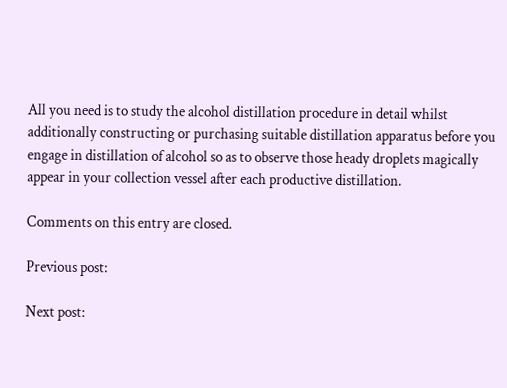All you need is to study the alcohol distillation procedure in detail whilst additionally constructing or purchasing suitable distillation apparatus before you engage in distillation of alcohol so as to observe those heady droplets magically appear in your collection vessel after each productive distillation.

Comments on this entry are closed.

Previous post:

Next post: